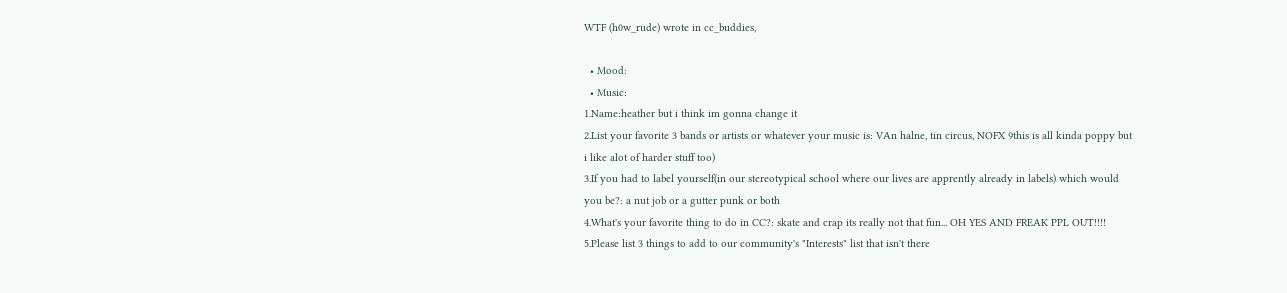WTF (h0w_rude) wrote in cc_buddies,

  • Mood:
  • Music:
1.Name:heather but i think im gonna change it
2.List your favorite 3 bands or artists or whatever your music is: VAn halne, tin circus, NOFX 9this is all kinda poppy but i like alot of harder stuff too)
3.If you had to label yourself(in our stereotypical school where our lives are apprently already in labels) which would you be?: a nut job or a gutter punk or both
4.What's your favorite thing to do in CC?: skate and crap its really not that fun... OH YES AND FREAK PPL OUT!!!!
5.Please list 3 things to add to our community's "Interests" list that isn't there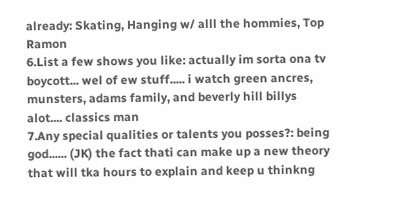already: Skating, Hanging w/ alll the hommies, Top Ramon
6.List a few shows you like: actually im sorta ona tv boycott... wel of ew stuff..... i watch green ancres, munsters, adams family, and beverly hill billys alot.... classics man
7.Any special qualities or talents you posses?: being god...... (JK) the fact thati can make up a new theory that will tka hours to explain and keep u thinkng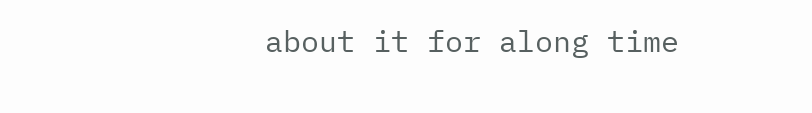about it for along time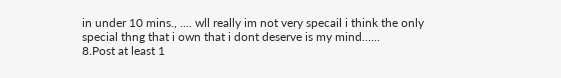in under 10 mins., .... wll really im not very specail i think the only special thng that i own that i dont deserve is my mind......
8.Post at least 1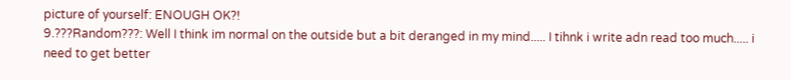picture of yourself: ENOUGH OK?!
9.???Random???: Well I think im normal on the outside but a bit deranged in my mind..... I tihnk i write adn read too much..... i need to get better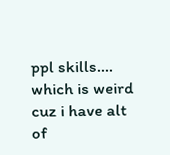ppl skills.... which is weird cuz i have alt of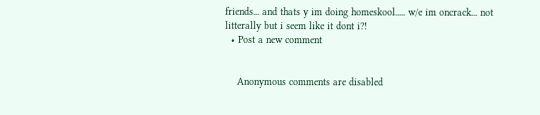friends... and thats y im doing homeskool..... w/e im oncrack... not litterally but i seem like it dont i?!
  • Post a new comment


    Anonymous comments are disabled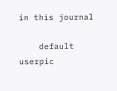in this journal

    default userpic